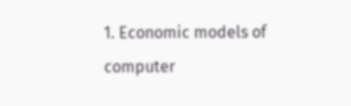1. Economic models of computer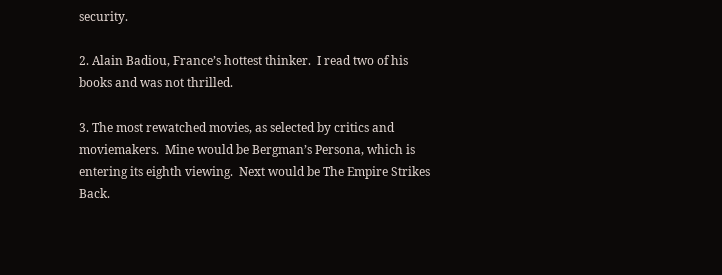security.

2. Alain Badiou, France’s hottest thinker.  I read two of his books and was not thrilled.

3. The most rewatched movies, as selected by critics and moviemakers.  Mine would be Bergman’s Persona, which is entering its eighth viewing.  Next would be The Empire Strikes Back.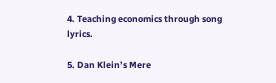4. Teaching economics through song lyrics.

5. Dan Klein’s Mere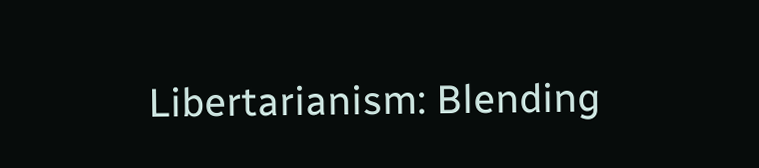Libertarianism: Blending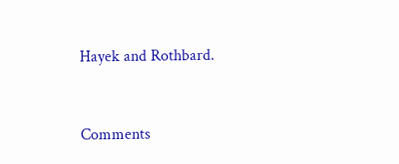Hayek and Rothbard.


Comments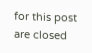for this post are closed